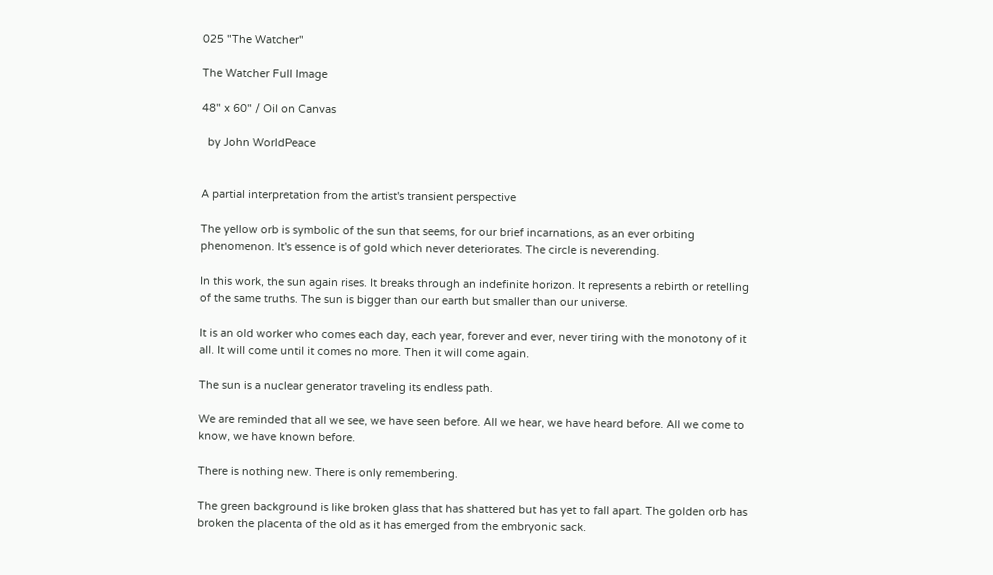025 "The Watcher"

The Watcher Full Image

48" x 60" / Oil on Canvas

  by John WorldPeace


A partial interpretation from the artist's transient perspective

The yellow orb is symbolic of the sun that seems, for our brief incarnations, as an ever orbiting phenomenon. It's essence is of gold which never deteriorates. The circle is neverending.

In this work, the sun again rises. It breaks through an indefinite horizon. It represents a rebirth or retelling of the same truths. The sun is bigger than our earth but smaller than our universe.

It is an old worker who comes each day, each year, forever and ever, never tiring with the monotony of it all. It will come until it comes no more. Then it will come again.

The sun is a nuclear generator traveling its endless path.

We are reminded that all we see, we have seen before. All we hear, we have heard before. All we come to know, we have known before.

There is nothing new. There is only remembering.

The green background is like broken glass that has shattered but has yet to fall apart. The golden orb has broken the placenta of the old as it has emerged from the embryonic sack.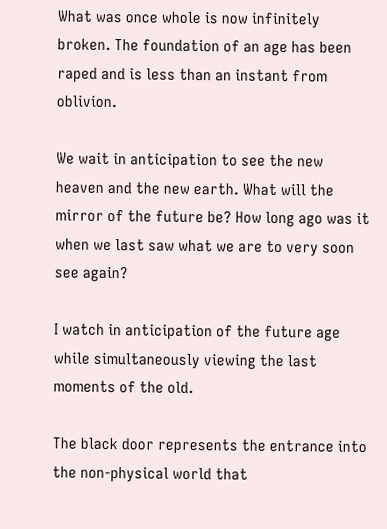What was once whole is now infinitely broken. The foundation of an age has been raped and is less than an instant from oblivion.

We wait in anticipation to see the new heaven and the new earth. What will the mirror of the future be? How long ago was it when we last saw what we are to very soon see again?

I watch in anticipation of the future age while simultaneously viewing the last moments of the old.

The black door represents the entrance into the non-physical world that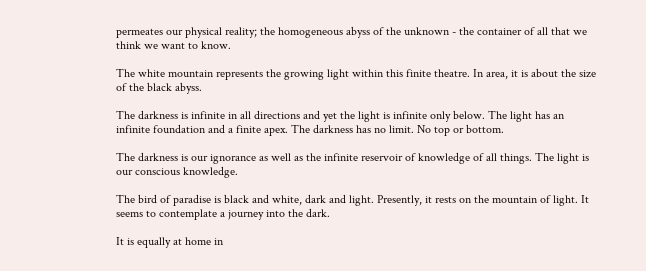permeates our physical reality; the homogeneous abyss of the unknown - the container of all that we think we want to know.

The white mountain represents the growing light within this finite theatre. In area, it is about the size of the black abyss.

The darkness is infinite in all directions and yet the light is infinite only below. The light has an infinite foundation and a finite apex. The darkness has no limit. No top or bottom.

The darkness is our ignorance as well as the infinite reservoir of knowledge of all things. The light is our conscious knowledge.

The bird of paradise is black and white, dark and light. Presently, it rests on the mountain of light. It seems to contemplate a journey into the dark.

It is equally at home in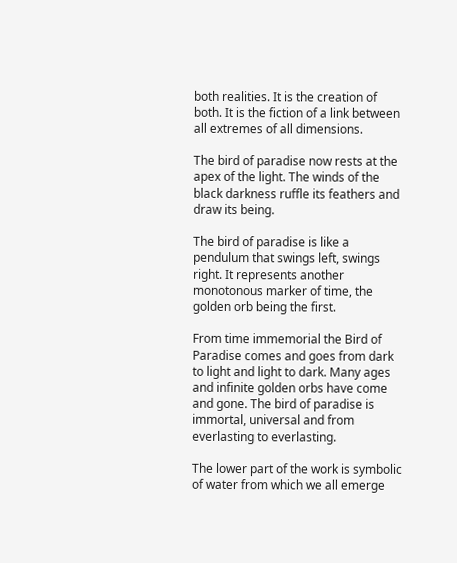both realities. It is the creation of both. It is the fiction of a link between all extremes of all dimensions.

The bird of paradise now rests at the apex of the light. The winds of the black darkness ruffle its feathers and draw its being.

The bird of paradise is like a pendulum that swings left, swings right. It represents another monotonous marker of time, the golden orb being the first.

From time immemorial the Bird of Paradise comes and goes from dark to light and light to dark. Many ages and infinite golden orbs have come and gone. The bird of paradise is immortal, universal and from everlasting to everlasting.

The lower part of the work is symbolic of water from which we all emerge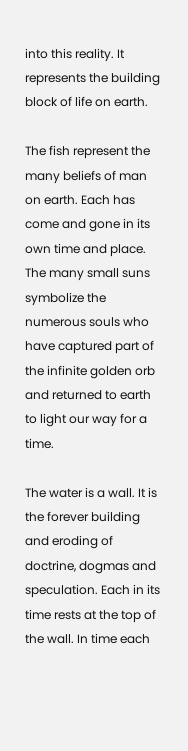into this reality. It represents the building block of life on earth.

The fish represent the many beliefs of man on earth. Each has come and gone in its own time and place. The many small suns symbolize the numerous souls who have captured part of the infinite golden orb and returned to earth to light our way for a time.

The water is a wall. It is the forever building and eroding of doctrine, dogmas and speculation. Each in its time rests at the top of the wall. In time each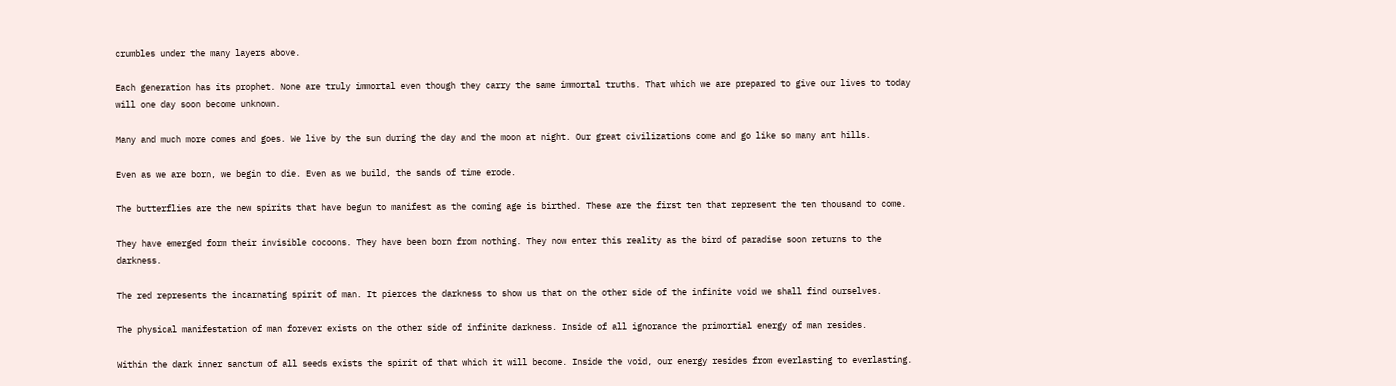crumbles under the many layers above.

Each generation has its prophet. None are truly immortal even though they carry the same immortal truths. That which we are prepared to give our lives to today will one day soon become unknown.

Many and much more comes and goes. We live by the sun during the day and the moon at night. Our great civilizations come and go like so many ant hills.

Even as we are born, we begin to die. Even as we build, the sands of time erode.

The butterflies are the new spirits that have begun to manifest as the coming age is birthed. These are the first ten that represent the ten thousand to come.

They have emerged form their invisible cocoons. They have been born from nothing. They now enter this reality as the bird of paradise soon returns to the darkness.

The red represents the incarnating spirit of man. It pierces the darkness to show us that on the other side of the infinite void we shall find ourselves.

The physical manifestation of man forever exists on the other side of infinite darkness. Inside of all ignorance the primortial energy of man resides.

Within the dark inner sanctum of all seeds exists the spirit of that which it will become. Inside the void, our energy resides from everlasting to everlasting.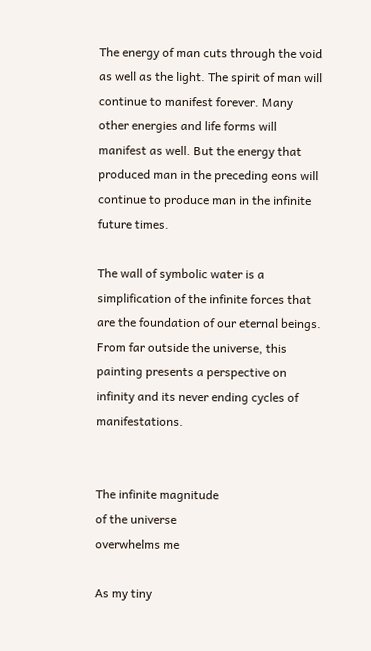The energy of man cuts through the void as well as the light. The spirit of man will continue to manifest forever. Many other energies and life forms will manifest as well. But the energy that produced man in the preceding eons will continue to produce man in the infinite future times.

The wall of symbolic water is a simplification of the infinite forces that are the foundation of our eternal beings. From far outside the universe, this painting presents a perspective on infinity and its never ending cycles of manifestations.


The infinite magnitude
of the universe
overwhelms me

As my tiny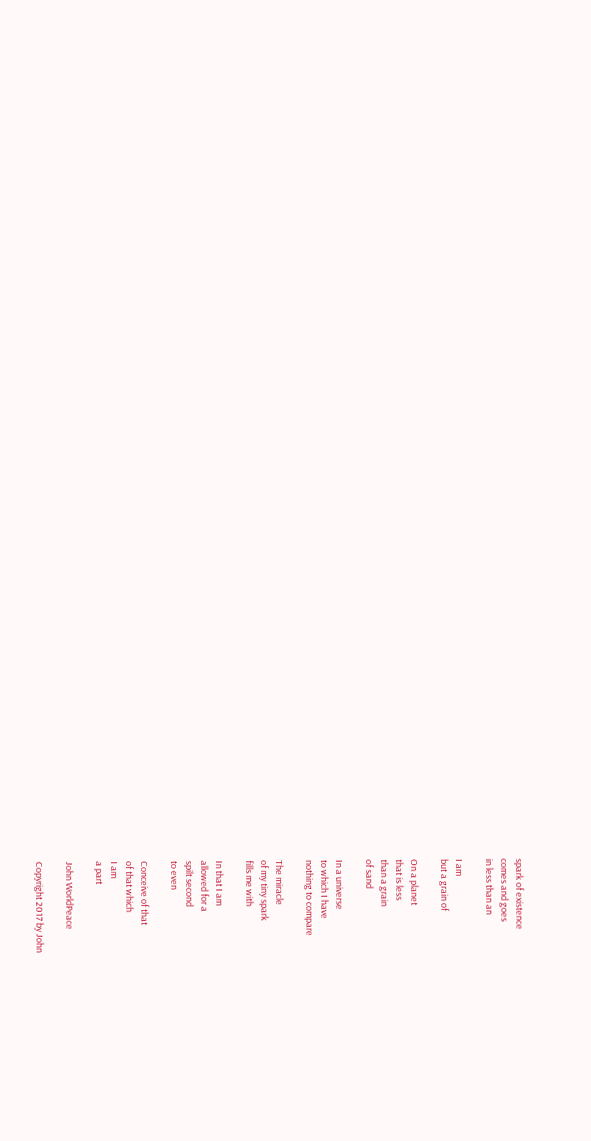spark of existence
comes and goes
in less than an

I am
but a grain of

On a planet
that is less
than a grain
of sand

In a universe
to which I have
nothing to compare

The miracle
of my tiny spark
fills me with

In that I am
allowed for a
spilt second
to even

Conceive of that
of that which
I am
a part

John WorldPeace

Copyright 2017 by John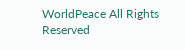WorldPeace All Rights Reserved